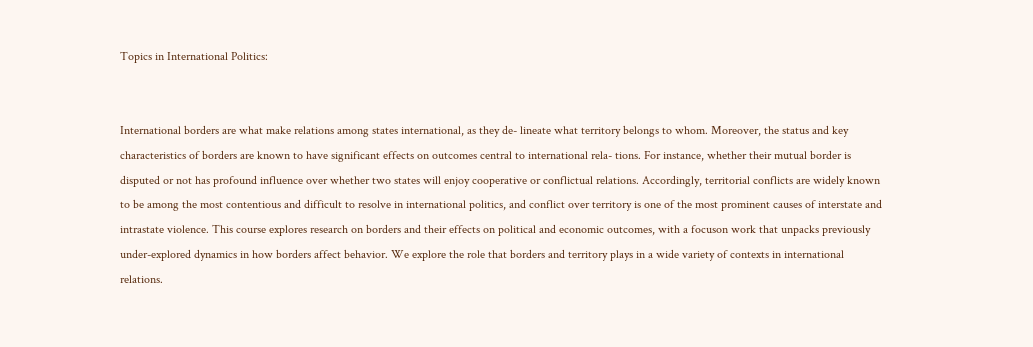Topics in International Politics:


International borders are what make relations among states international, as they de- lineate what territory belongs to whom. Moreover, the status and key characteristics of borders are known to have significant effects on outcomes central to international rela- tions. For instance, whether their mutual border is disputed or not has profound influence over whether two states will enjoy cooperative or conflictual relations. Accordingly, territorial conflicts are widely known to be among the most contentious and difficult to resolve in international politics, and conflict over territory is one of the most prominent causes of interstate and intrastate violence. This course explores research on borders and their effects on political and economic outcomes, with a focuson work that unpacks previously under-explored dynamics in how borders affect behavior. We explore the role that borders and territory plays in a wide variety of contexts in international relations.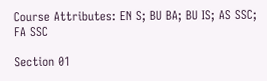Course Attributes: EN S; BU BA; BU IS; AS SSC; FA SSC

Section 01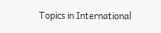Topics in International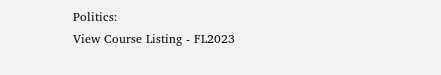Politics:
View Course Listing - FL2023